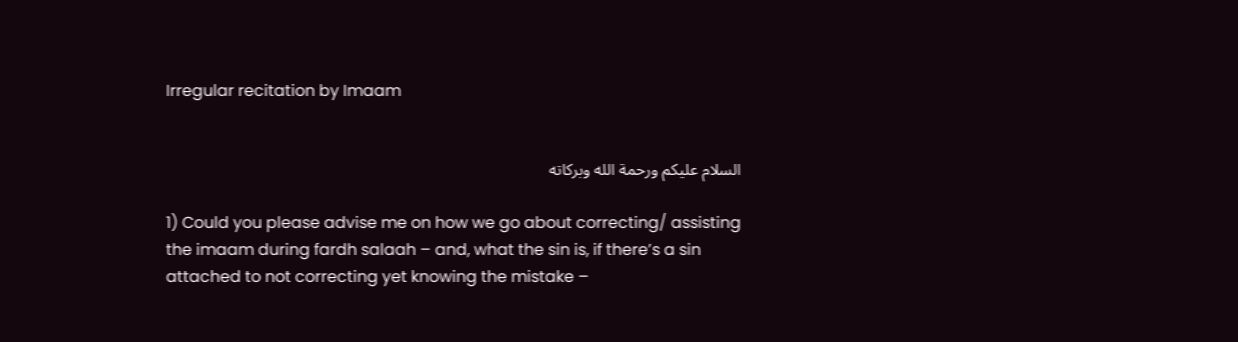Irregular recitation by Imaam


السلام عليكم ورحمة الله وبركاته

1) Could you please advise me on how we go about correcting/ assisting the imaam during fardh salaah – and, what the sin is, if there’s a sin attached to not correcting yet knowing the mistake –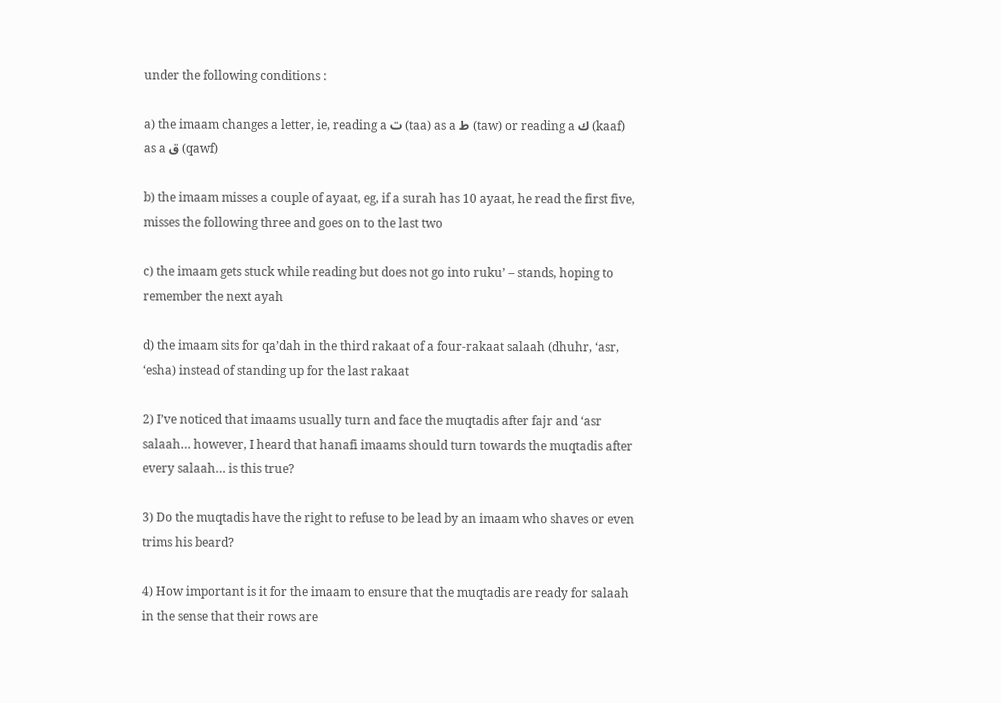under the following conditions :

a) the imaam changes a letter, ie, reading a ت (taa) as a ط (taw) or reading a ك (kaaf) as a ق (qawf)

b) the imaam misses a couple of ayaat, eg, if a surah has 10 ayaat, he read the first five, misses the following three and goes on to the last two

c) the imaam gets stuck while reading but does not go into ruku’ – stands, hoping to remember the next ayah

d) the imaam sits for qa’dah in the third rakaat of a four-rakaat salaah (dhuhr, ‘asr, ‘esha) instead of standing up for the last rakaat

2) I’ve noticed that imaams usually turn and face the muqtadis after fajr and ‘asr salaah… however, I heard that hanafi imaams should turn towards the muqtadis after every salaah… is this true?

3) Do the muqtadis have the right to refuse to be lead by an imaam who shaves or even trims his beard?

4) How important is it for the imaam to ensure that the muqtadis are ready for salaah in the sense that their rows are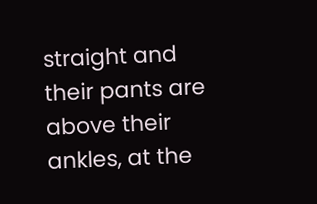straight and their pants are above their ankles, at the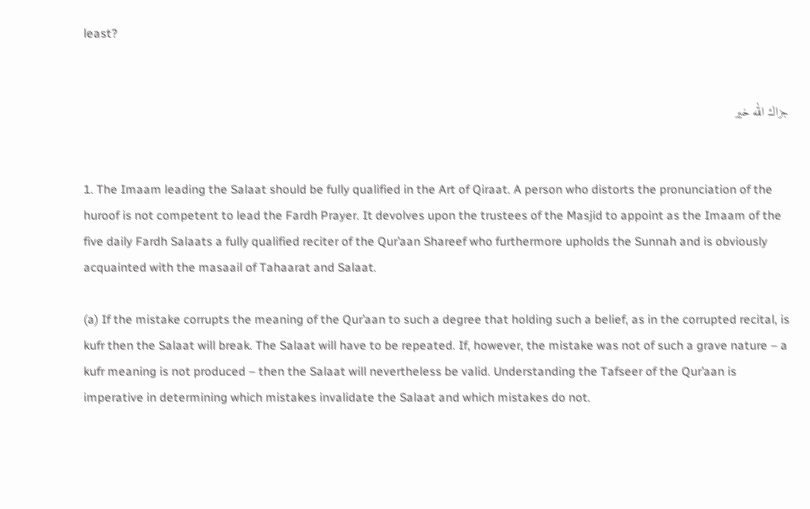least?


جزاك الله خير


1. The Imaam leading the Salaat should be fully qualified in the Art of Qiraat. A person who distorts the pronunciation of the huroof is not competent to lead the Fardh Prayer. It devolves upon the trustees of the Masjid to appoint as the Imaam of the five daily Fardh Salaats a fully qualified reciter of the Qur’aan Shareef who furthermore upholds the Sunnah and is obviously acquainted with the masaail of Tahaarat and Salaat.

(a) If the mistake corrupts the meaning of the Qur’aan to such a degree that holding such a belief, as in the corrupted recital, is kufr then the Salaat will break. The Salaat will have to be repeated. If, however, the mistake was not of such a grave nature – a kufr meaning is not produced – then the Salaat will nevertheless be valid. Understanding the Tafseer of the Qur’aan is imperative in determining which mistakes invalidate the Salaat and which mistakes do not.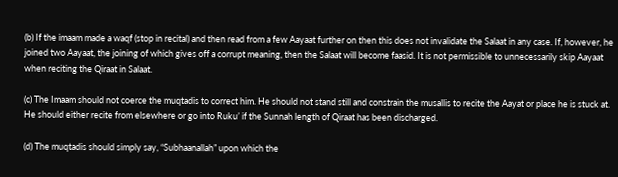(b) If the imaam made a waqf (stop in recital) and then read from a few Aayaat further on then this does not invalidate the Salaat in any case. If, however, he joined two Aayaat, the joining of which gives off a corrupt meaning, then the Salaat will become faasid. It is not permissible to unnecessarily skip Aayaat when reciting the Qiraat in Salaat.

(c) The Imaam should not coerce the muqtadis to correct him. He should not stand still and constrain the musallis to recite the Aayat or place he is stuck at. He should either recite from elsewhere or go into Ruku’ if the Sunnah length of Qiraat has been discharged.

(d) The muqtadis should simply say, “Subhaanallah” upon which the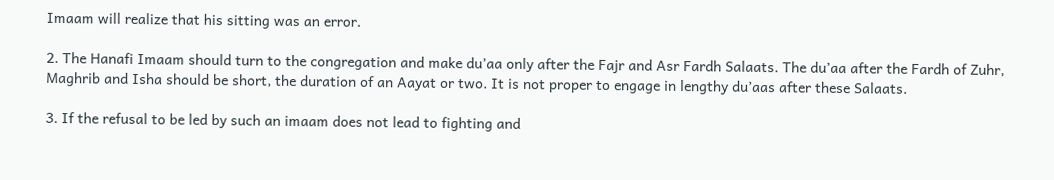Imaam will realize that his sitting was an error.

2. The Hanafi Imaam should turn to the congregation and make du’aa only after the Fajr and Asr Fardh Salaats. The du’aa after the Fardh of Zuhr, Maghrib and Isha should be short, the duration of an Aayat or two. It is not proper to engage in lengthy du’aas after these Salaats.

3. If the refusal to be led by such an imaam does not lead to fighting and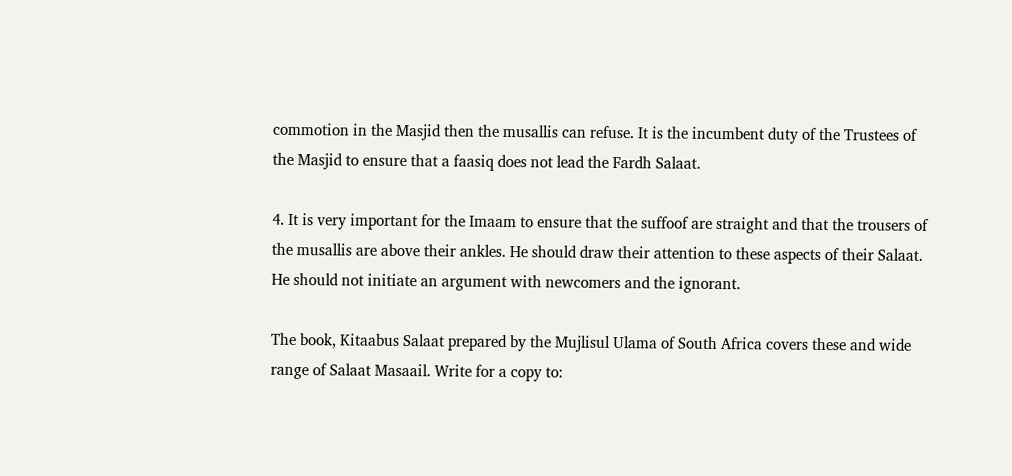commotion in the Masjid then the musallis can refuse. It is the incumbent duty of the Trustees of the Masjid to ensure that a faasiq does not lead the Fardh Salaat.

4. It is very important for the Imaam to ensure that the suffoof are straight and that the trousers of the musallis are above their ankles. He should draw their attention to these aspects of their Salaat. He should not initiate an argument with newcomers and the ignorant.

The book, Kitaabus Salaat prepared by the Mujlisul Ulama of South Africa covers these and wide range of Salaat Masaail. Write for a copy to: